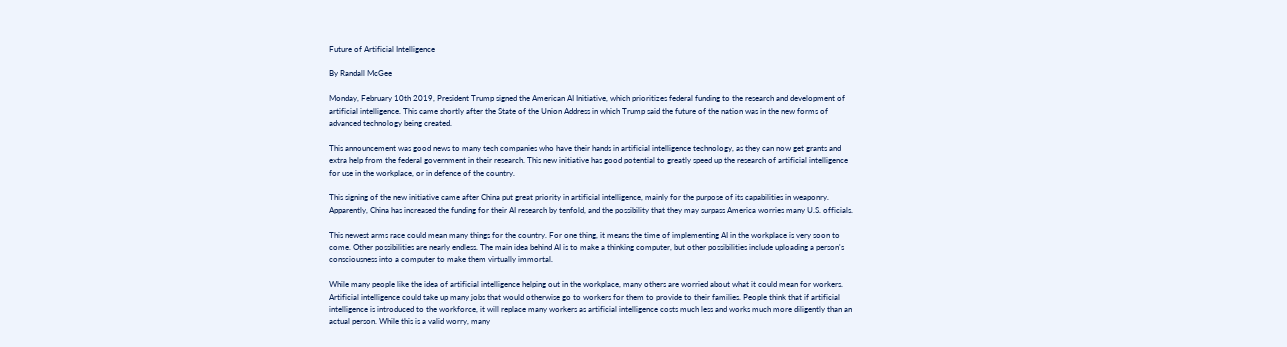Future of Artificial Intelligence

By Randall McGee

Monday, February 10th 2019, President Trump signed the American AI Initiative, which prioritizes federal funding to the research and development of artificial intelligence. This came shortly after the State of the Union Address in which Trump said the future of the nation was in the new forms of advanced technology being created.

This announcement was good news to many tech companies who have their hands in artificial intelligence technology, as they can now get grants and extra help from the federal government in their research. This new initiative has good potential to greatly speed up the research of artificial intelligence for use in the workplace, or in defence of the country.

This signing of the new initiative came after China put great priority in artificial intelligence, mainly for the purpose of its capabilities in weaponry. Apparently, China has increased the funding for their AI research by tenfold, and the possibility that they may surpass America worries many U.S. officials.

This newest arms race could mean many things for the country. For one thing, it means the time of implementing AI in the workplace is very soon to come. Other possibilities are nearly endless. The main idea behind AI is to make a thinking computer, but other possibilities include uploading a person's consciousness into a computer to make them virtually immortal.

While many people like the idea of artificial intelligence helping out in the workplace, many others are worried about what it could mean for workers. Artificial intelligence could take up many jobs that would otherwise go to workers for them to provide to their families. People think that if artificial intelligence is introduced to the workforce, it will replace many workers as artificial intelligence costs much less and works much more diligently than an actual person. While this is a valid worry, many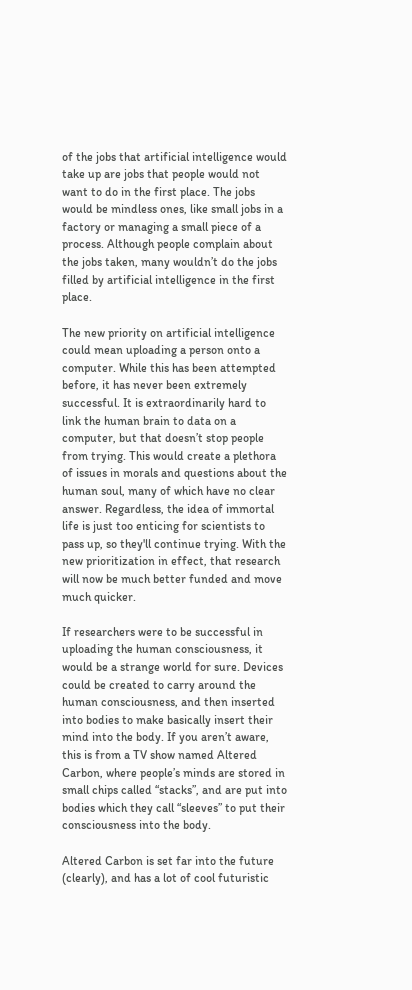of the jobs that artificial intelligence would take up are jobs that people would not want to do in the first place. The jobs would be mindless ones, like small jobs in a factory or managing a small piece of a process. Although people complain about the jobs taken, many wouldn’t do the jobs filled by artificial intelligence in the first place.

The new priority on artificial intelligence could mean uploading a person onto a computer. While this has been attempted before, it has never been extremely successful. It is extraordinarily hard to link the human brain to data on a computer, but that doesn’t stop people from trying. This would create a plethora of issues in morals and questions about the human soul, many of which have no clear answer. Regardless, the idea of immortal life is just too enticing for scientists to pass up, so they'll continue trying. With the new prioritization in effect, that research will now be much better funded and move much quicker.

If researchers were to be successful in uploading the human consciousness, it would be a strange world for sure. Devices could be created to carry around the human consciousness, and then inserted into bodies to make basically insert their mind into the body. If you aren’t aware, this is from a TV show named Altered Carbon, where people’s minds are stored in small chips called “stacks”, and are put into bodies which they call “sleeves” to put their consciousness into the body.

Altered Carbon is set far into the future (clearly), and has a lot of cool futuristic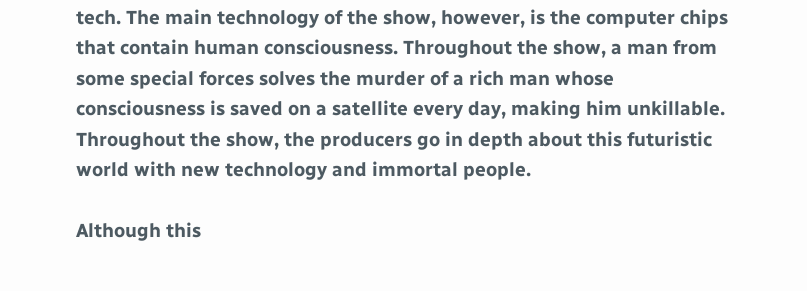tech. The main technology of the show, however, is the computer chips that contain human consciousness. Throughout the show, a man from some special forces solves the murder of a rich man whose consciousness is saved on a satellite every day, making him unkillable. Throughout the show, the producers go in depth about this futuristic world with new technology and immortal people.

Although this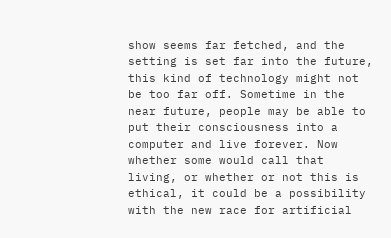show seems far fetched, and the setting is set far into the future, this kind of technology might not be too far off. Sometime in the near future, people may be able to put their consciousness into a computer and live forever. Now whether some would call that living, or whether or not this is ethical, it could be a possibility with the new race for artificial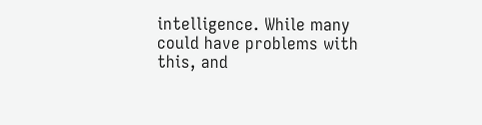intelligence. While many could have problems with this, and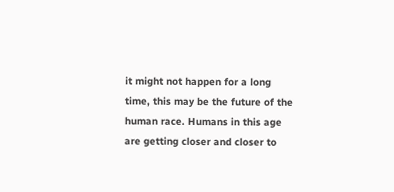it might not happen for a long time, this may be the future of the human race. Humans in this age are getting closer and closer to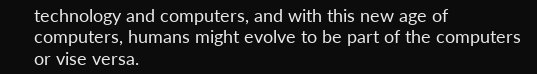technology and computers, and with this new age of computers, humans might evolve to be part of the computers or vise versa.